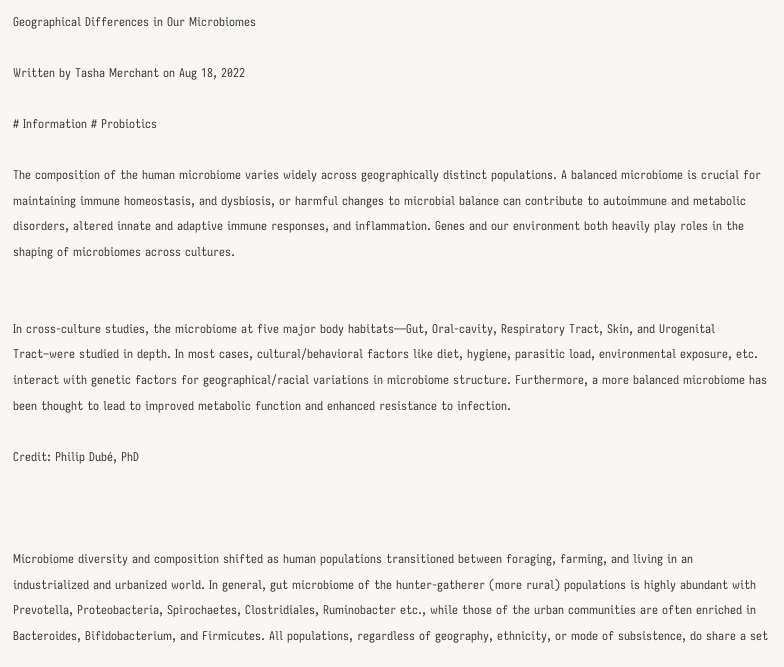Geographical Differences in Our Microbiomes

Written by Tasha Merchant on Aug 18, 2022

# Information # Probiotics

The composition of the human microbiome varies widely across geographically distinct populations. A balanced microbiome is crucial for maintaining immune homeostasis, and dysbiosis, or harmful changes to microbial balance can contribute to autoimmune and metabolic disorders, altered innate and adaptive immune responses, and inflammation. Genes and our environment both heavily play roles in the shaping of microbiomes across cultures.


In cross-culture studies, the microbiome at five major body habitats—Gut, Oral-cavity, Respiratory Tract, Skin, and Urogenital Tract–were studied in depth. In most cases, cultural/behavioral factors like diet, hygiene, parasitic load, environmental exposure, etc. interact with genetic factors for geographical/racial variations in microbiome structure. Furthermore, a more balanced microbiome has been thought to lead to improved metabolic function and enhanced resistance to infection.

Credit: Philip Dubé, PhD



Microbiome diversity and composition shifted as human populations transitioned between foraging, farming, and living in an industrialized and urbanized world. In general, gut microbiome of the hunter-gatherer (more rural) populations is highly abundant with Prevotella, Proteobacteria, Spirochaetes, Clostridiales, Ruminobacter etc., while those of the urban communities are often enriched in Bacteroides, Bifidobacterium, and Firmicutes. All populations, regardless of geography, ethnicity, or mode of subsistence, do share a set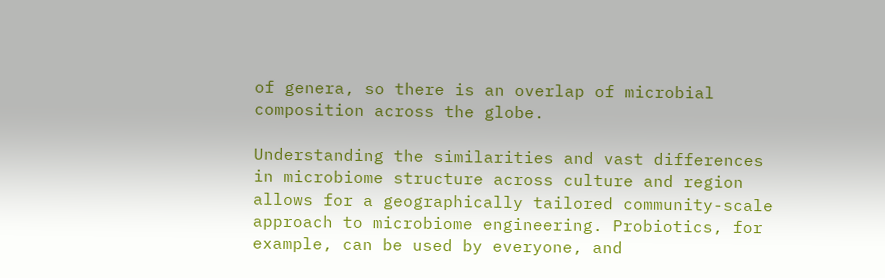of genera, so there is an overlap of microbial composition across the globe.

Understanding the similarities and vast differences in microbiome structure across culture and region allows for a geographically tailored community-scale approach to microbiome engineering. Probiotics, for example, can be used by everyone, and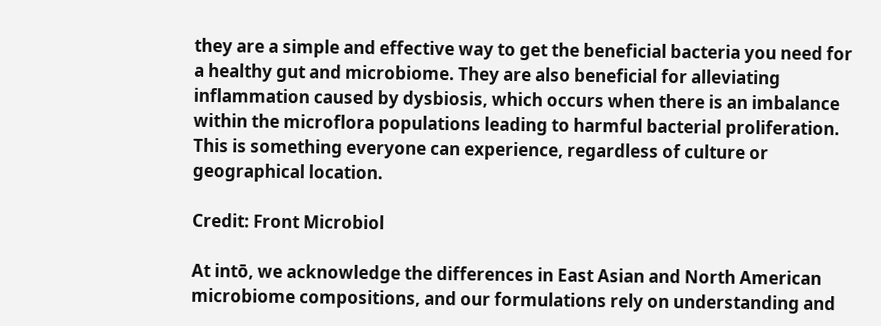they are a simple and effective way to get the beneficial bacteria you need for a healthy gut and microbiome. They are also beneficial for alleviating inflammation caused by dysbiosis, which occurs when there is an imbalance within the microflora populations leading to harmful bacterial proliferation. This is something everyone can experience, regardless of culture or geographical location.

Credit: Front Microbiol

At intō, we acknowledge the differences in East Asian and North American microbiome compositions, and our formulations rely on understanding and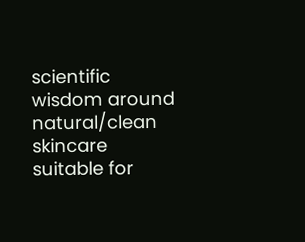scientific wisdom around natural/clean skincare suitable for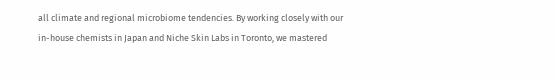all climate and regional microbiome tendencies. By working closely with our in-house chemists in Japan and Niche Skin Labs in Toronto, we mastered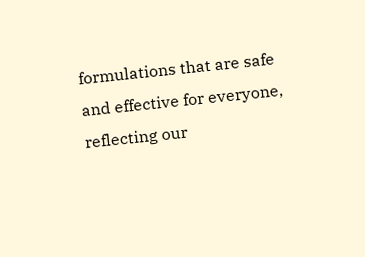formulations that are safe and effective for everyone, reflecting our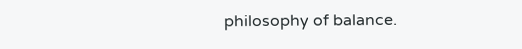philosophy of balance.